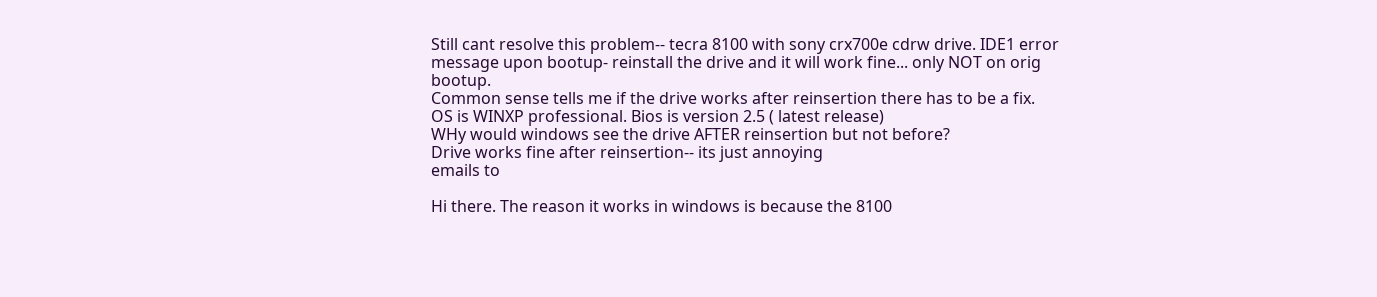Still cant resolve this problem-- tecra 8100 with sony crx700e cdrw drive. IDE1 error message upon bootup- reinstall the drive and it will work fine... only NOT on orig bootup.
Common sense tells me if the drive works after reinsertion there has to be a fix.
OS is WINXP professional. Bios is version 2.5 ( latest release)
WHy would windows see the drive AFTER reinsertion but not before?
Drive works fine after reinsertion-- its just annoying
emails to

Hi there. The reason it works in windows is because the 8100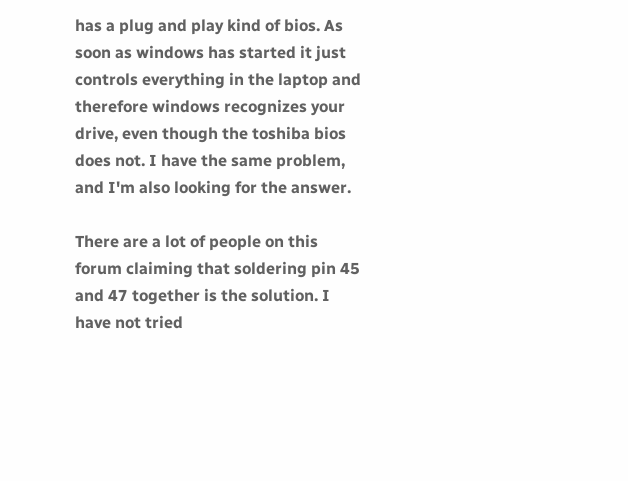has a plug and play kind of bios. As soon as windows has started it just controls everything in the laptop and therefore windows recognizes your drive, even though the toshiba bios does not. I have the same problem, and I'm also looking for the answer.

There are a lot of people on this forum claiming that soldering pin 45 and 47 together is the solution. I have not tried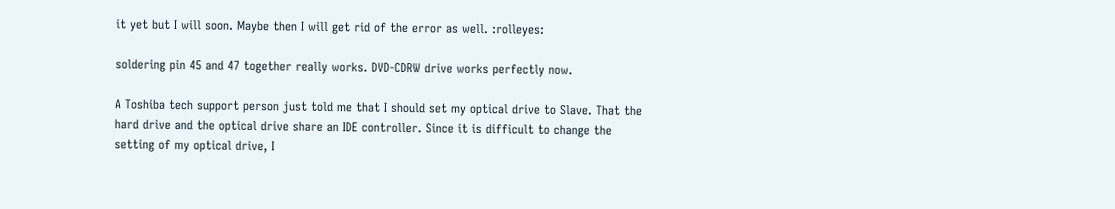it yet but I will soon. Maybe then I will get rid of the error as well. :rolleyes:

soldering pin 45 and 47 together really works. DVD-CDRW drive works perfectly now.

A Toshiba tech support person just told me that I should set my optical drive to Slave. That the hard drive and the optical drive share an IDE controller. Since it is difficult to change the setting of my optical drive, I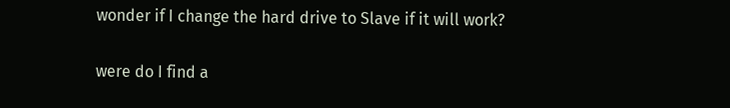wonder if I change the hard drive to Slave if it will work?

were do I find a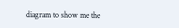diagram to show me the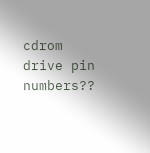cdrom drive pin numbers??